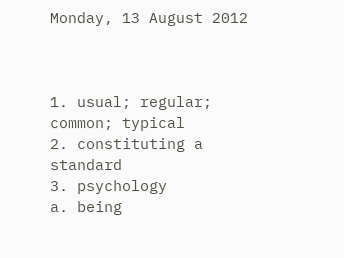Monday, 13 August 2012



1. usual; regular; common; typical
2. constituting a standard
3. psychology
a. being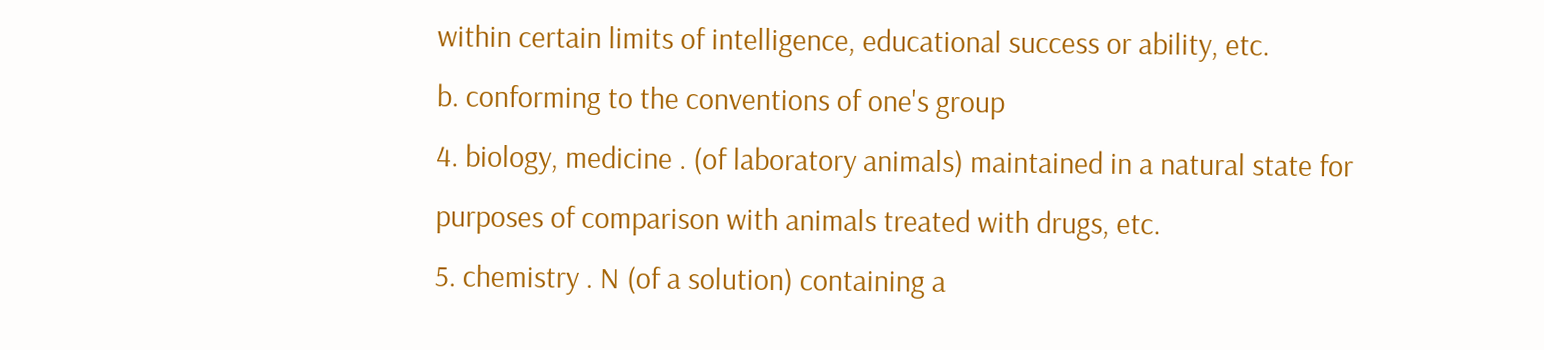within certain limits of intelligence, educational success or ability, etc.
b. conforming to the conventions of one's group
4. biology, medicine . (of laboratory animals) maintained in a natural state for purposes of comparison with animals treated with drugs, etc.
5. chemistry . N (of a solution) containing a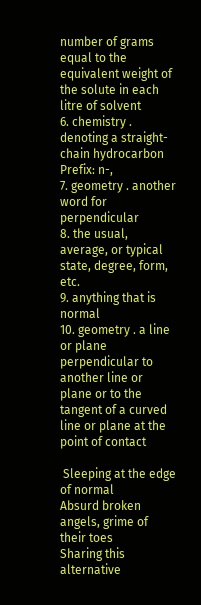number of grams equal to the equivalent weight of the solute in each litre of solvent
6. chemistry . denoting a straight-chain hydrocarbon Prefix: n-,
7. geometry . another word for perpendicular
8. the usual, average, or typical state, degree, form, etc.
9. anything that is normal
10. geometry . a line or plane perpendicular to another line or plane or to the tangent of a curved line or plane at the point of contact

 Sleeping at the edge of normal
Absurd broken angels, grime of their toes
Sharing this alternative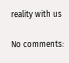reality with us

No comments: